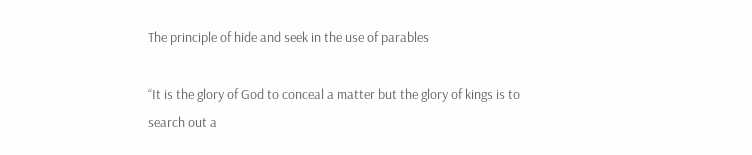The principle of hide and seek in the use of parables

“It is the glory of God to conceal a matter but the glory of kings is to search out a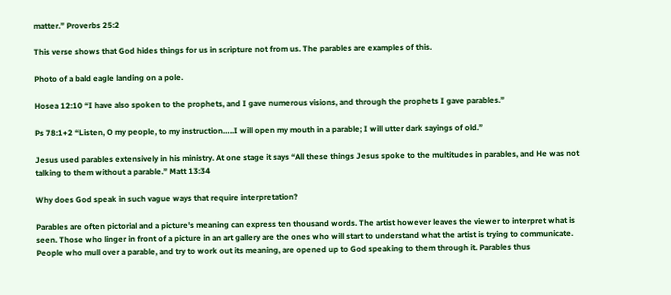matter.” Proverbs 25:2

This verse shows that God hides things for us in scripture not from us. The parables are examples of this.

Photo of a bald eagle landing on a pole.

Hosea 12:10 “I have also spoken to the prophets, and I gave numerous visions, and through the prophets I gave parables.”

Ps 78:1+2 “Listen, O my people, to my instruction…..I will open my mouth in a parable; I will utter dark sayings of old.”

Jesus used parables extensively in his ministry. At one stage it says “All these things Jesus spoke to the multitudes in parables, and He was not talking to them without a parable.” Matt 13:34

Why does God speak in such vague ways that require interpretation?

Parables are often pictorial and a picture's meaning can express ten thousand words. The artist however leaves the viewer to interpret what is seen. Those who linger in front of a picture in an art gallery are the ones who will start to understand what the artist is trying to communicate. People who mull over a parable, and try to work out its meaning, are opened up to God speaking to them through it. Parables thus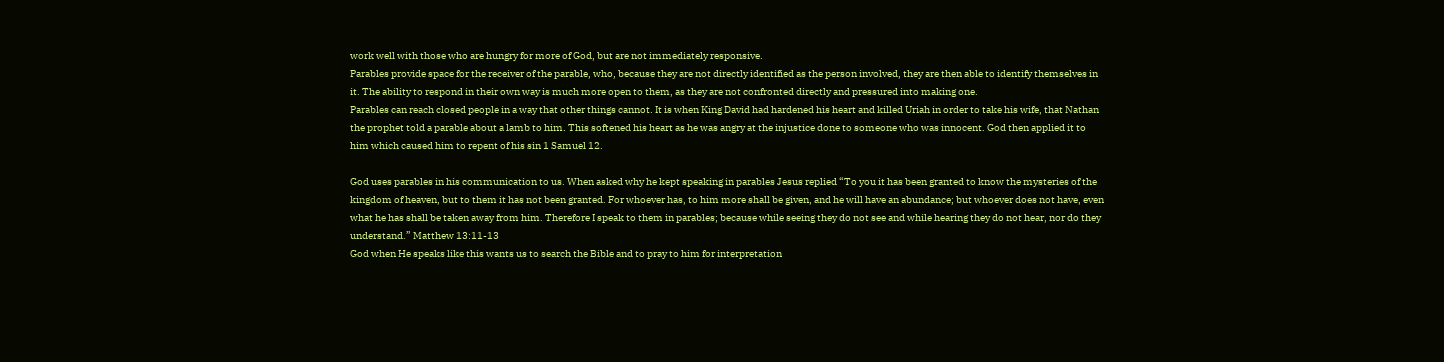work well with those who are hungry for more of God, but are not immediately responsive.
Parables provide space for the receiver of the parable, who, because they are not directly identified as the person involved, they are then able to identify themselves in it. The ability to respond in their own way is much more open to them, as they are not confronted directly and pressured into making one.
Parables can reach closed people in a way that other things cannot. It is when King David had hardened his heart and killed Uriah in order to take his wife, that Nathan the prophet told a parable about a lamb to him. This softened his heart as he was angry at the injustice done to someone who was innocent. God then applied it to him which caused him to repent of his sin 1 Samuel 12.

God uses parables in his communication to us. When asked why he kept speaking in parables Jesus replied “To you it has been granted to know the mysteries of the kingdom of heaven, but to them it has not been granted. For whoever has, to him more shall be given, and he will have an abundance; but whoever does not have, even what he has shall be taken away from him. Therefore I speak to them in parables; because while seeing they do not see and while hearing they do not hear, nor do they understand.” Matthew 13:11-13
God when He speaks like this wants us to search the Bible and to pray to him for interpretation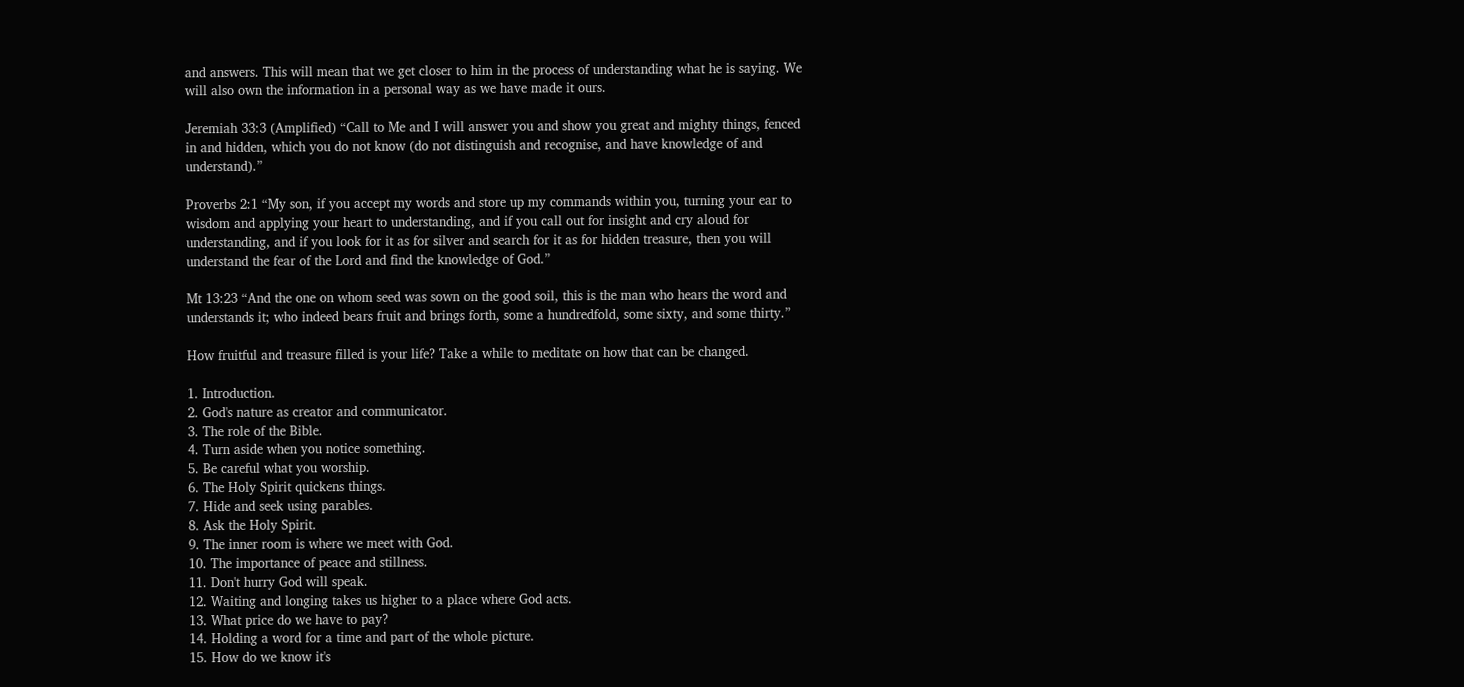and answers. This will mean that we get closer to him in the process of understanding what he is saying. We will also own the information in a personal way as we have made it ours.

Jeremiah 33:3 (Amplified) “Call to Me and I will answer you and show you great and mighty things, fenced in and hidden, which you do not know (do not distinguish and recognise, and have knowledge of and understand).”

Proverbs 2:1 “My son, if you accept my words and store up my commands within you, turning your ear to wisdom and applying your heart to understanding, and if you call out for insight and cry aloud for understanding, and if you look for it as for silver and search for it as for hidden treasure, then you will understand the fear of the Lord and find the knowledge of God.”

Mt 13:23 “And the one on whom seed was sown on the good soil, this is the man who hears the word and understands it; who indeed bears fruit and brings forth, some a hundredfold, some sixty, and some thirty.”

How fruitful and treasure filled is your life? Take a while to meditate on how that can be changed.

1. Introduction.
2. God's nature as creator and communicator.
3. The role of the Bible.
4. Turn aside when you notice something.
5. Be careful what you worship.
6. The Holy Spirit quickens things.
7. Hide and seek using parables.
8. Ask the Holy Spirit.
9. The inner room is where we meet with God.
10. The importance of peace and stillness.
11. Don't hurry God will speak.
12. Waiting and longing takes us higher to a place where God acts.
13. What price do we have to pay?
14. Holding a word for a time and part of the whole picture.
15. How do we know it's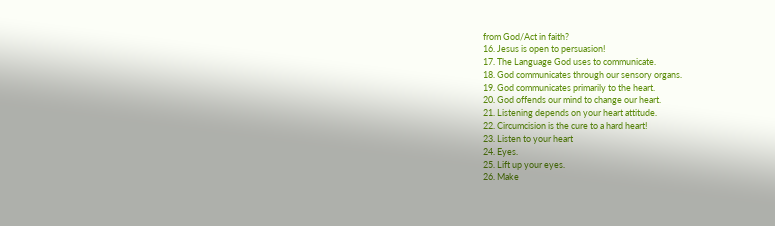from God/Act in faith?
16. Jesus is open to persuasion!
17. The Language God uses to communicate.
18. God communicates through our sensory organs.
19. God communicates primarily to the heart.
20. God offends our mind to change our heart.
21. Listening depends on your heart attitude.
22. Circumcision is the cure to a hard heart!
23. Listen to your heart
24. Eyes.
25. Lift up your eyes.
26. Make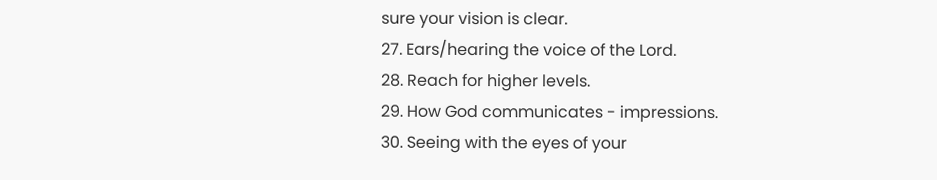sure your vision is clear.
27. Ears/hearing the voice of the Lord.
28. Reach for higher levels.
29. How God communicates - impressions.
30. Seeing with the eyes of your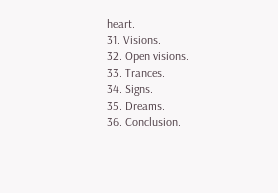heart.
31. Visions.
32. Open visions.
33. Trances.
34. Signs.
35. Dreams.
36. Conclusion.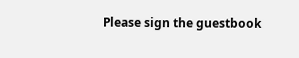Please sign the guestbook